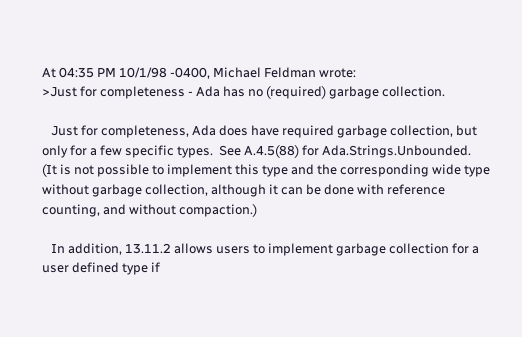At 04:35 PM 10/1/98 -0400, Michael Feldman wrote:
>Just for completeness - Ada has no (required) garbage collection.

   Just for completeness, Ada does have required garbage collection, but
only for a few specific types.  See A.4.5(88) for Ada.Strings.Unbounded.
(It is not possible to implement this type and the corresponding wide type
without garbage collection, although it can be done with reference
counting, and without compaction.)

   In addition, 13.11.2 allows users to implement garbage collection for a
user defined type if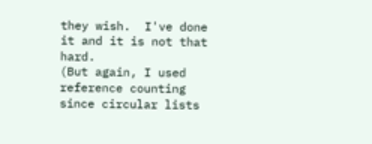they wish.  I've done it and it is not that hard.
(But again, I used reference counting since circular lists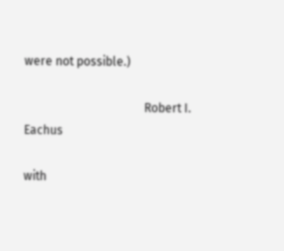were not possible.)

                                        Robert I. Eachus

with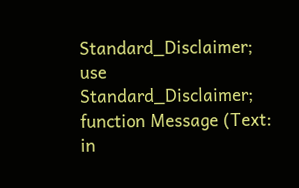Standard_Disclaimer;
use  Standard_Disclaimer;
function Message (Text: in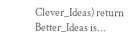Clever_Ideas) return Better_Ideas is...